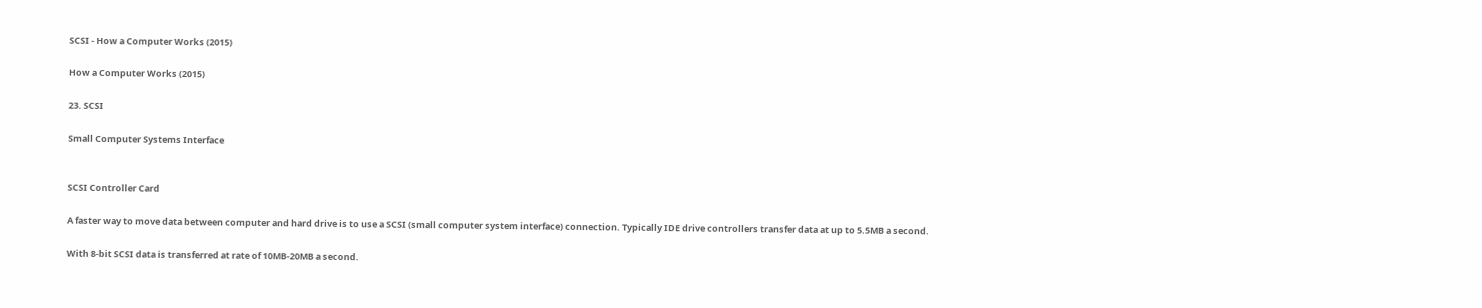SCSI - How a Computer Works (2015)

How a Computer Works (2015)

23. SCSI

Small Computer Systems Interface


SCSI Controller Card

A faster way to move data between computer and hard drive is to use a SCSI (small computer system interface) connection. Typically IDE drive controllers transfer data at up to 5.5MB a second.

With 8-bit SCSI data is transferred at rate of 10MB-20MB a second.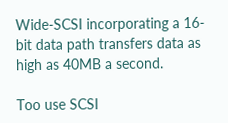Wide-SCSI incorporating a 16-bit data path transfers data as high as 40MB a second.

Too use SCSI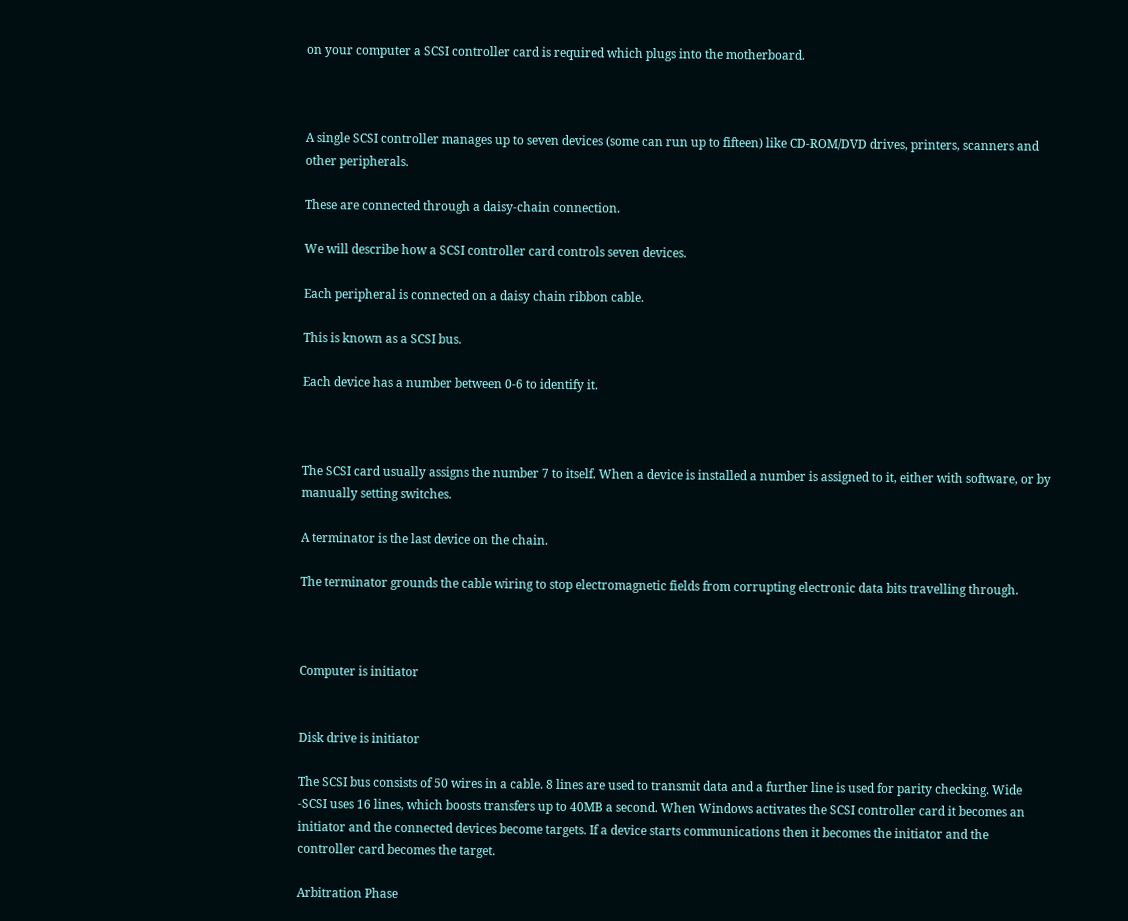on your computer a SCSI controller card is required which plugs into the motherboard.



A single SCSI controller manages up to seven devices (some can run up to fifteen) like CD-ROM/DVD drives, printers, scanners and other peripherals.

These are connected through a daisy-chain connection.

We will describe how a SCSI controller card controls seven devices.

Each peripheral is connected on a daisy chain ribbon cable.

This is known as a SCSI bus.

Each device has a number between 0-6 to identify it.



The SCSI card usually assigns the number 7 to itself. When a device is installed a number is assigned to it, either with software, or by manually setting switches.

A terminator is the last device on the chain.

The terminator grounds the cable wiring to stop electromagnetic fields from corrupting electronic data bits travelling through.



Computer is initiator


Disk drive is initiator

The SCSI bus consists of 50 wires in a cable. 8 lines are used to transmit data and a further line is used for parity checking. Wide -SCSI uses 16 lines, which boosts transfers up to 40MB a second. When Windows activates the SCSI controller card it becomes an initiator and the connected devices become targets. If a device starts communications then it becomes the initiator and the controller card becomes the target.

Arbitration Phase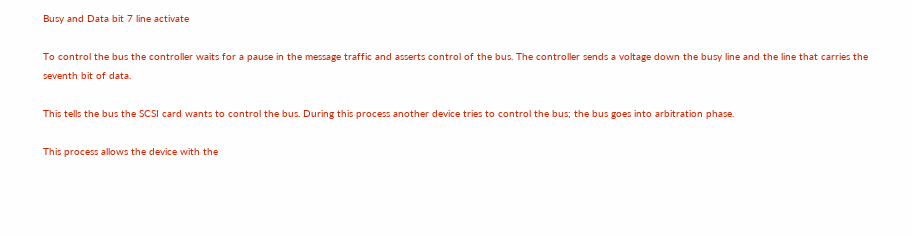Busy and Data bit 7 line activate

To control the bus the controller waits for a pause in the message traffic and asserts control of the bus. The controller sends a voltage down the busy line and the line that carries the seventh bit of data.

This tells the bus the SCSI card wants to control the bus. During this process another device tries to control the bus; the bus goes into arbitration phase.

This process allows the device with the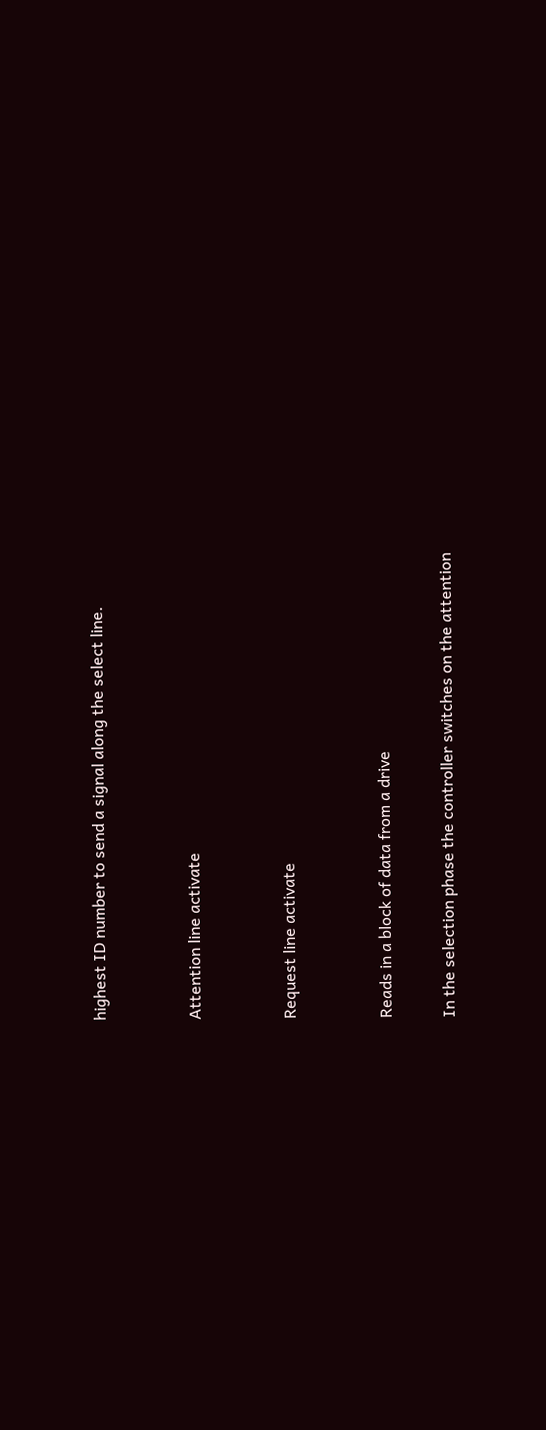highest ID number to send a signal along the select line.


Attention line activate


Request line activate


Reads in a block of data from a drive

In the selection phase the controller switches on the attention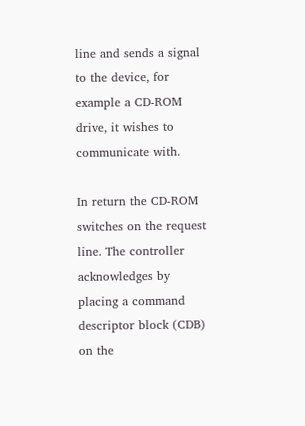line and sends a signal to the device, for example a CD-ROM drive, it wishes to communicate with.

In return the CD-ROM switches on the request line. The controller acknowledges by placing a command descriptor block (CDB) on the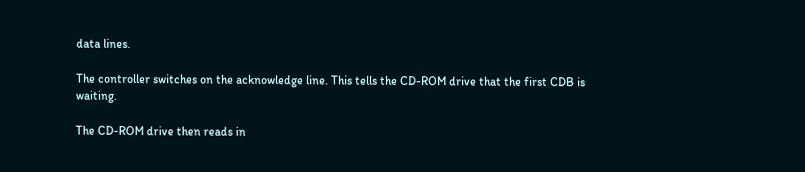data lines.

The controller switches on the acknowledge line. This tells the CD-ROM drive that the first CDB is waiting.

The CD-ROM drive then reads in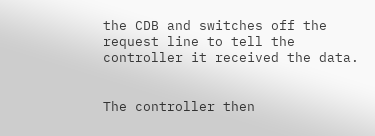the CDB and switches off the request line to tell the controller it received the data.


The controller then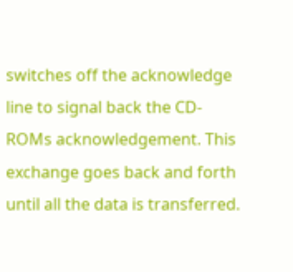switches off the acknowledge line to signal back the CD-ROMs acknowledgement. This exchange goes back and forth until all the data is transferred.